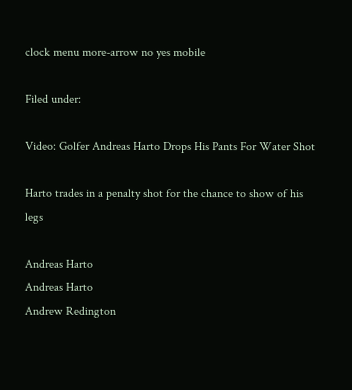clock menu more-arrow no yes mobile

Filed under:

Video: Golfer Andreas Harto Drops His Pants For Water Shot

Harto trades in a penalty shot for the chance to show of his legs

Andreas Harto
Andreas Harto
Andrew Redington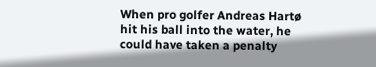When pro golfer Andreas Hartø hit his ball into the water, he could have taken a penalty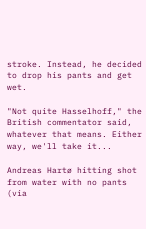stroke. Instead, he decided to drop his pants and get wet.

"Not quite Hasselhoff," the British commentator said, whatever that means. Either way, we'll take it...

Andreas Hartø hitting shot from water with no pants (via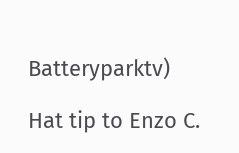Batteryparktv)

Hat tip to Enzo C.